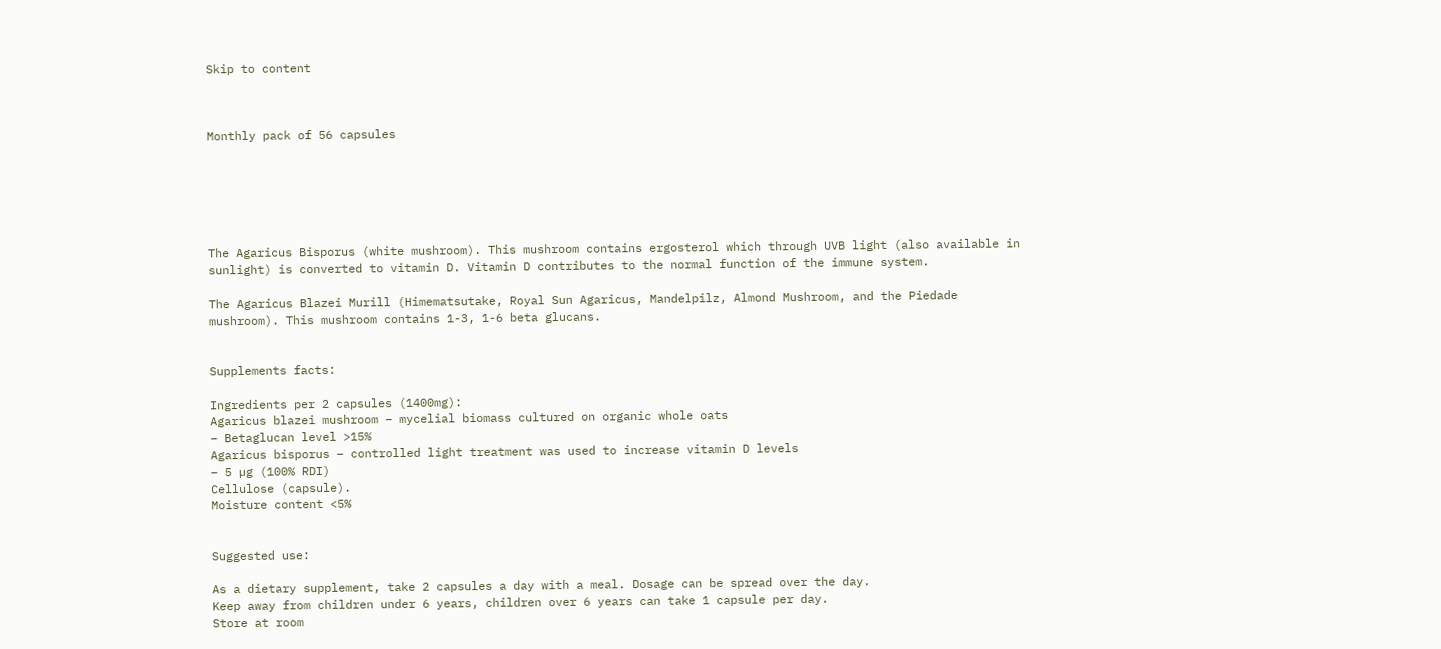Skip to content



Monthly pack of 56 capsules






The Agaricus Bisporus (white mushroom). This mushroom contains ergosterol which through UVB light (also available in
sunlight) is converted to vitamin D. Vitamin D contributes to the normal function of the immune system.

The Agaricus Blazei Murill (Himematsutake, Royal Sun Agaricus, Mandelpilz, Almond Mushroom, and the Piedade
mushroom). This mushroom contains 1-3, 1-6 beta glucans.


Supplements facts:

Ingredients per 2 capsules (1400mg):
Agaricus blazei mushroom – mycelial biomass cultured on organic whole oats
– Betaglucan level >15%
Agaricus bisporus – controlled light treatment was used to increase vitamin D levels
– 5 µg (100% RDI)
Cellulose (capsule).
Moisture content <5%


Suggested use:

As a dietary supplement, take 2 capsules a day with a meal. Dosage can be spread over the day.
Keep away from children under 6 years, children over 6 years can take 1 capsule per day.
Store at room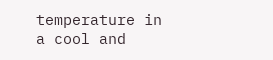temperature in a cool and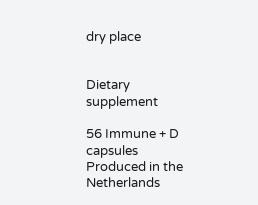dry place


Dietary supplement

56 Immune + D capsules
Produced in the Netherlands